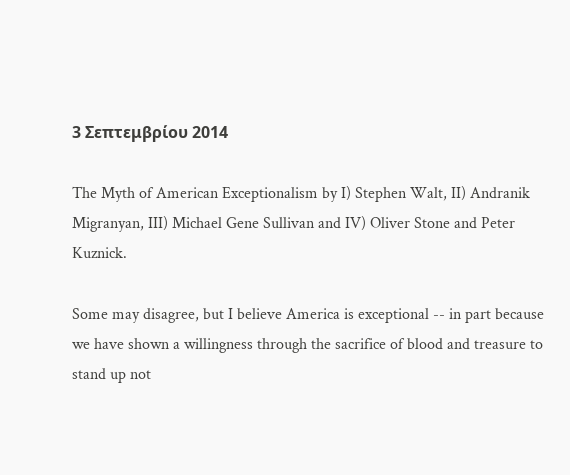3 Σεπτεμβρίου 2014

The Myth of American Exceptionalism by I) Stephen Walt, II) Andranik Migranyan, III) Michael Gene Sullivan and IV) Oliver Stone and Peter Kuznick.

Some may disagree, but I believe America is exceptional -- in part because we have shown a willingness through the sacrifice of blood and treasure to stand up not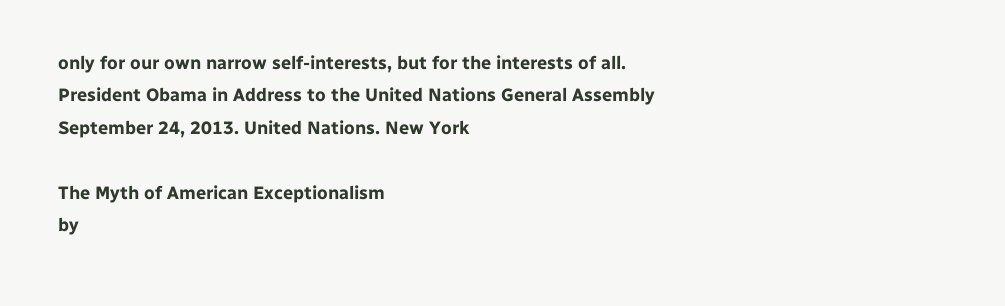only for our own narrow self-interests, but for the interests of all.
President Obama in Address to the United Nations General Assembly
September 24, 2013. United Nations. New York

The Myth of American Exceptionalism
by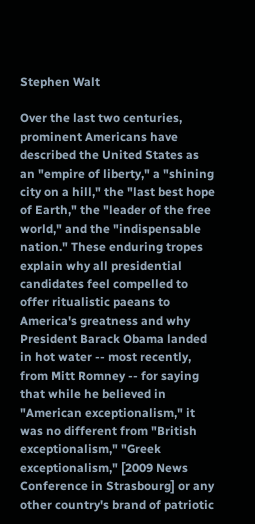Stephen Walt

Over the last two centuries, prominent Americans have described the United States as an "empire of liberty," a "shining city on a hill," the "last best hope of Earth," the "leader of the free world," and the "indispensable nation." These enduring tropes explain why all presidential candidates feel compelled to offer ritualistic paeans to America's greatness and why President Barack Obama landed in hot water -- most recently, from Mitt Romney -- for saying that while he believed in "American exceptionalism," it was no different from "British exceptionalism," "Greek exceptionalism," [2009 News Conference in Strasbourg] or any other country's brand of patriotic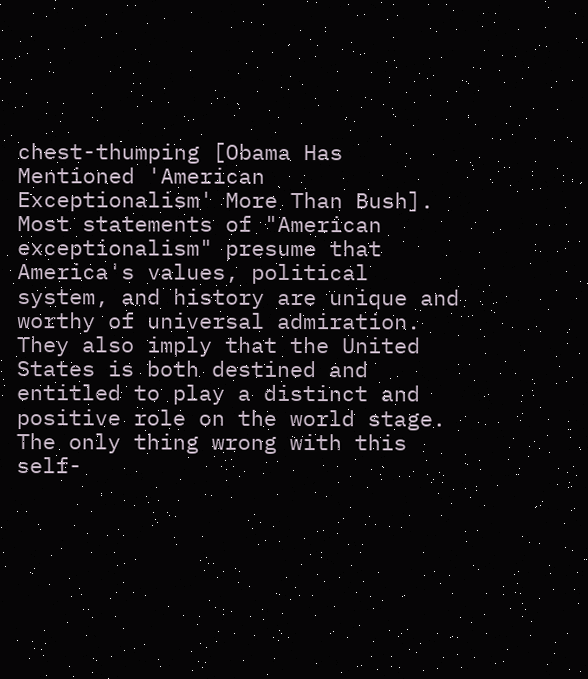chest-thumping [Obama Has Mentioned 'American Exceptionalism' More Than Bush].
Most statements of "American exceptionalism" presume that America's values, political system, and history are unique and worthy of universal admiration. They also imply that the United States is both destined and entitled to play a distinct and positive role on the world stage.
The only thing wrong with this self-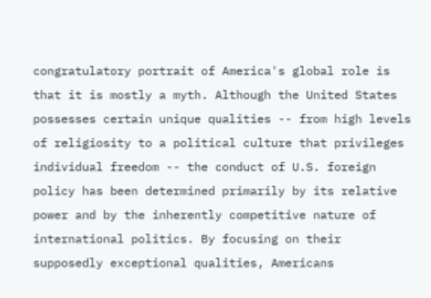congratulatory portrait of America's global role is that it is mostly a myth. Although the United States possesses certain unique qualities -- from high levels of religiosity to a political culture that privileges individual freedom -- the conduct of U.S. foreign policy has been determined primarily by its relative power and by the inherently competitive nature of international politics. By focusing on their supposedly exceptional qualities, Americans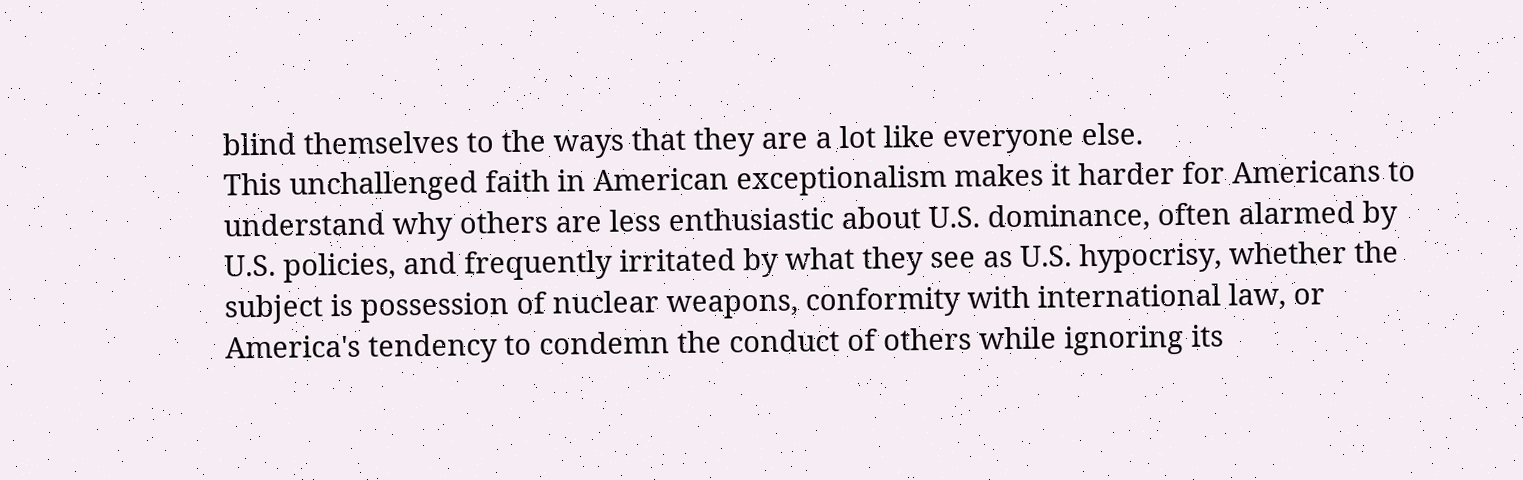blind themselves to the ways that they are a lot like everyone else.
This unchallenged faith in American exceptionalism makes it harder for Americans to understand why others are less enthusiastic about U.S. dominance, often alarmed by U.S. policies, and frequently irritated by what they see as U.S. hypocrisy, whether the subject is possession of nuclear weapons, conformity with international law, or America's tendency to condemn the conduct of others while ignoring its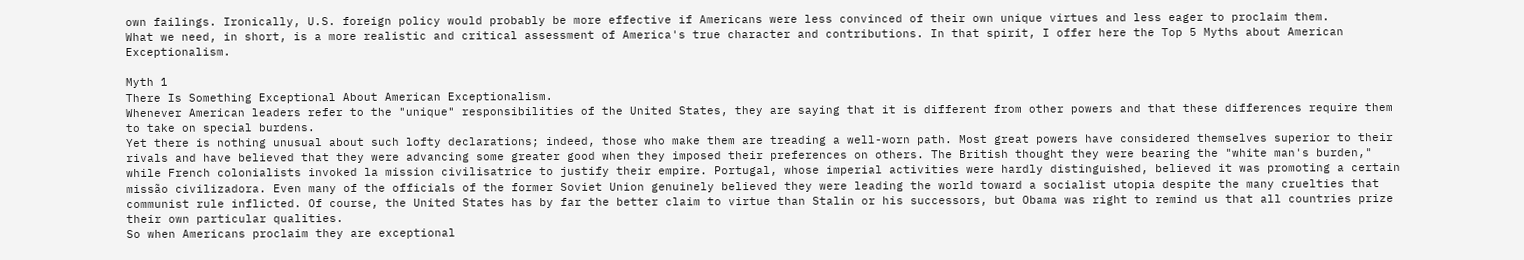own failings. Ironically, U.S. foreign policy would probably be more effective if Americans were less convinced of their own unique virtues and less eager to proclaim them.
What we need, in short, is a more realistic and critical assessment of America's true character and contributions. In that spirit, I offer here the Top 5 Myths about American Exceptionalism.

Myth 1
There Is Something Exceptional About American Exceptionalism.
Whenever American leaders refer to the "unique" responsibilities of the United States, they are saying that it is different from other powers and that these differences require them to take on special burdens.
Yet there is nothing unusual about such lofty declarations; indeed, those who make them are treading a well-worn path. Most great powers have considered themselves superior to their rivals and have believed that they were advancing some greater good when they imposed their preferences on others. The British thought they were bearing the "white man's burden," while French colonialists invoked la mission civilisatrice to justify their empire. Portugal, whose imperial activities were hardly distinguished, believed it was promoting a certain missão civilizadora. Even many of the officials of the former Soviet Union genuinely believed they were leading the world toward a socialist utopia despite the many cruelties that communist rule inflicted. Of course, the United States has by far the better claim to virtue than Stalin or his successors, but Obama was right to remind us that all countries prize their own particular qualities.
So when Americans proclaim they are exceptional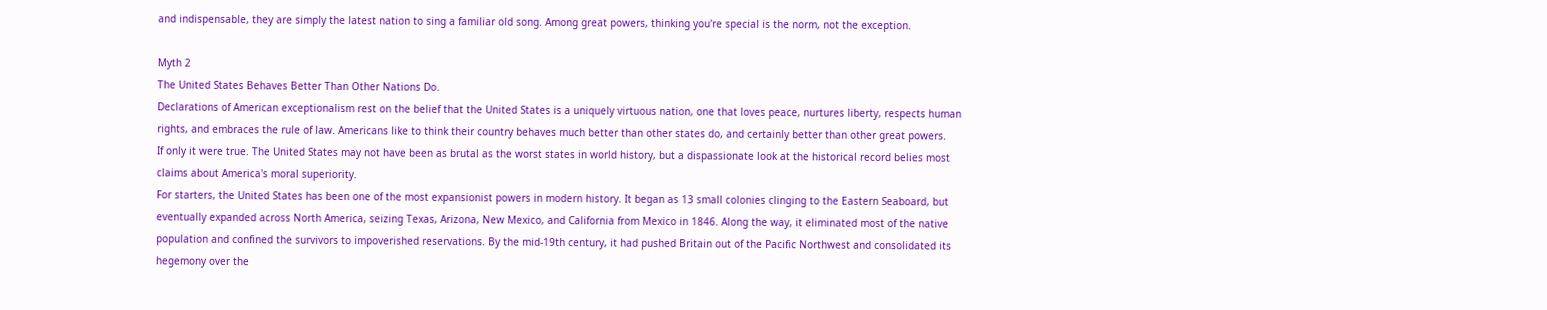and indispensable, they are simply the latest nation to sing a familiar old song. Among great powers, thinking you're special is the norm, not the exception.

Myth 2
The United States Behaves Better Than Other Nations Do.
Declarations of American exceptionalism rest on the belief that the United States is a uniquely virtuous nation, one that loves peace, nurtures liberty, respects human rights, and embraces the rule of law. Americans like to think their country behaves much better than other states do, and certainly better than other great powers.
If only it were true. The United States may not have been as brutal as the worst states in world history, but a dispassionate look at the historical record belies most claims about America's moral superiority.
For starters, the United States has been one of the most expansionist powers in modern history. It began as 13 small colonies clinging to the Eastern Seaboard, but eventually expanded across North America, seizing Texas, Arizona, New Mexico, and California from Mexico in 1846. Along the way, it eliminated most of the native population and confined the survivors to impoverished reservations. By the mid-19th century, it had pushed Britain out of the Pacific Northwest and consolidated its hegemony over the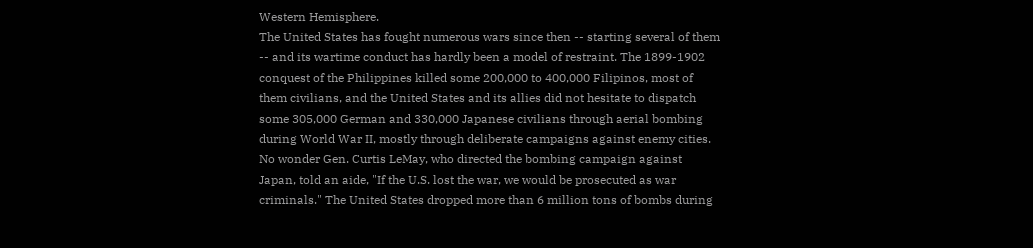Western Hemisphere.
The United States has fought numerous wars since then -- starting several of them -- and its wartime conduct has hardly been a model of restraint. The 1899-1902 conquest of the Philippines killed some 200,000 to 400,000 Filipinos, most of them civilians, and the United States and its allies did not hesitate to dispatch some 305,000 German and 330,000 Japanese civilians through aerial bombing during World War II, mostly through deliberate campaigns against enemy cities. No wonder Gen. Curtis LeMay, who directed the bombing campaign against Japan, told an aide, "If the U.S. lost the war, we would be prosecuted as war criminals." The United States dropped more than 6 million tons of bombs during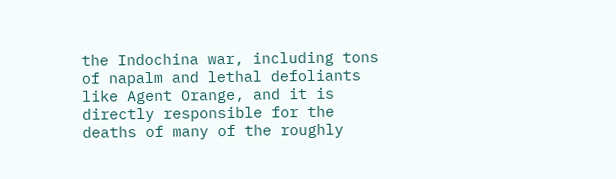the Indochina war, including tons of napalm and lethal defoliants like Agent Orange, and it is directly responsible for the deaths of many of the roughly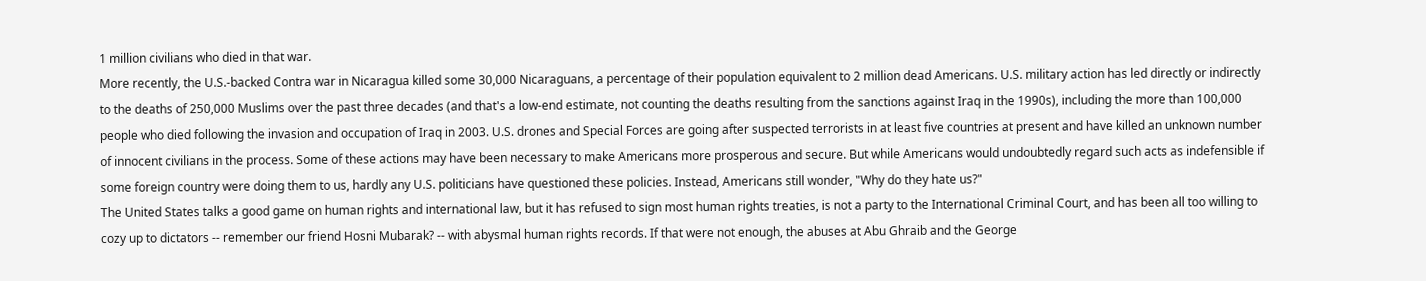1 million civilians who died in that war.
More recently, the U.S.-backed Contra war in Nicaragua killed some 30,000 Nicaraguans, a percentage of their population equivalent to 2 million dead Americans. U.S. military action has led directly or indirectly to the deaths of 250,000 Muslims over the past three decades (and that's a low-end estimate, not counting the deaths resulting from the sanctions against Iraq in the 1990s), including the more than 100,000 people who died following the invasion and occupation of Iraq in 2003. U.S. drones and Special Forces are going after suspected terrorists in at least five countries at present and have killed an unknown number of innocent civilians in the process. Some of these actions may have been necessary to make Americans more prosperous and secure. But while Americans would undoubtedly regard such acts as indefensible if some foreign country were doing them to us, hardly any U.S. politicians have questioned these policies. Instead, Americans still wonder, "Why do they hate us?"
The United States talks a good game on human rights and international law, but it has refused to sign most human rights treaties, is not a party to the International Criminal Court, and has been all too willing to cozy up to dictators -- remember our friend Hosni Mubarak? -- with abysmal human rights records. If that were not enough, the abuses at Abu Ghraib and the George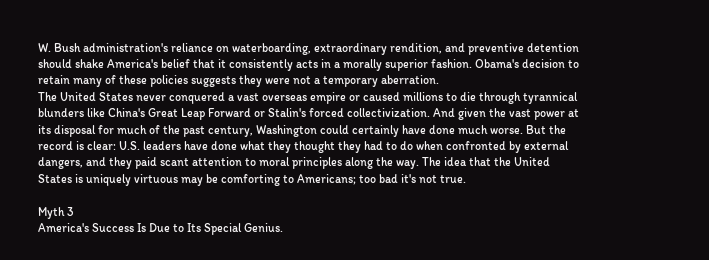W. Bush administration's reliance on waterboarding, extraordinary rendition, and preventive detention should shake America's belief that it consistently acts in a morally superior fashion. Obama's decision to retain many of these policies suggests they were not a temporary aberration.
The United States never conquered a vast overseas empire or caused millions to die through tyrannical blunders like China's Great Leap Forward or Stalin's forced collectivization. And given the vast power at its disposal for much of the past century, Washington could certainly have done much worse. But the record is clear: U.S. leaders have done what they thought they had to do when confronted by external dangers, and they paid scant attention to moral principles along the way. The idea that the United States is uniquely virtuous may be comforting to Americans; too bad it's not true.

Myth 3
America's Success Is Due to Its Special Genius.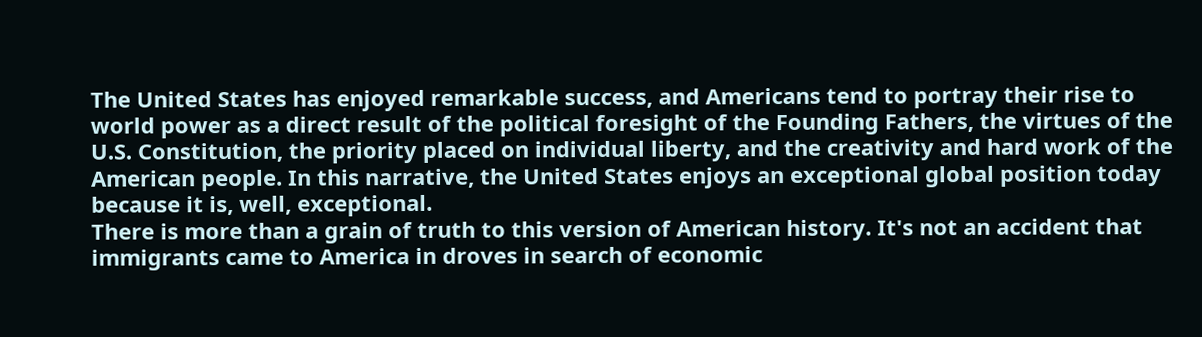The United States has enjoyed remarkable success, and Americans tend to portray their rise to world power as a direct result of the political foresight of the Founding Fathers, the virtues of the U.S. Constitution, the priority placed on individual liberty, and the creativity and hard work of the American people. In this narrative, the United States enjoys an exceptional global position today because it is, well, exceptional.
There is more than a grain of truth to this version of American history. It's not an accident that immigrants came to America in droves in search of economic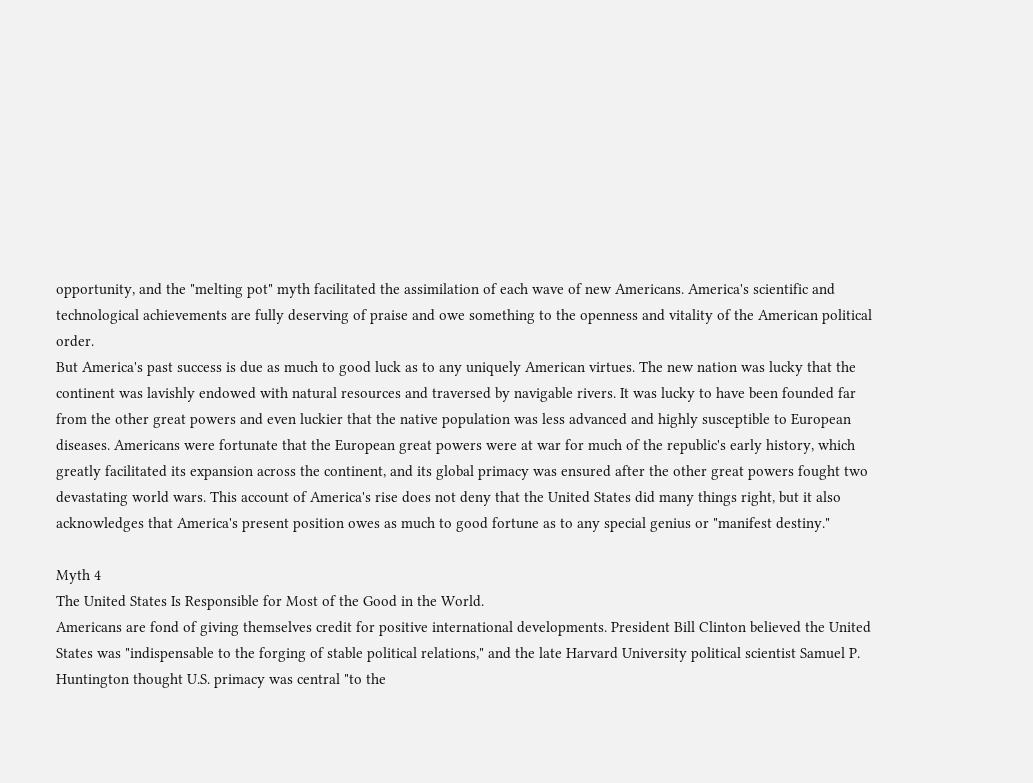opportunity, and the "melting pot" myth facilitated the assimilation of each wave of new Americans. America's scientific and technological achievements are fully deserving of praise and owe something to the openness and vitality of the American political order.
But America's past success is due as much to good luck as to any uniquely American virtues. The new nation was lucky that the continent was lavishly endowed with natural resources and traversed by navigable rivers. It was lucky to have been founded far from the other great powers and even luckier that the native population was less advanced and highly susceptible to European diseases. Americans were fortunate that the European great powers were at war for much of the republic's early history, which greatly facilitated its expansion across the continent, and its global primacy was ensured after the other great powers fought two devastating world wars. This account of America's rise does not deny that the United States did many things right, but it also acknowledges that America's present position owes as much to good fortune as to any special genius or "manifest destiny."

Myth 4
The United States Is Responsible for Most of the Good in the World.
Americans are fond of giving themselves credit for positive international developments. President Bill Clinton believed the United States was "indispensable to the forging of stable political relations," and the late Harvard University political scientist Samuel P. Huntington thought U.S. primacy was central "to the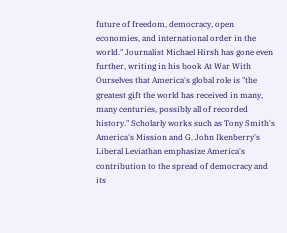future of freedom, democracy, open economies, and international order in the world." Journalist Michael Hirsh has gone even further, writing in his book At War With Ourselves that America's global role is "the greatest gift the world has received in many, many centuries, possibly all of recorded history." Scholarly works such as Tony Smith's America's Mission and G. John Ikenberry's Liberal Leviathan emphasize America's contribution to the spread of democracy and its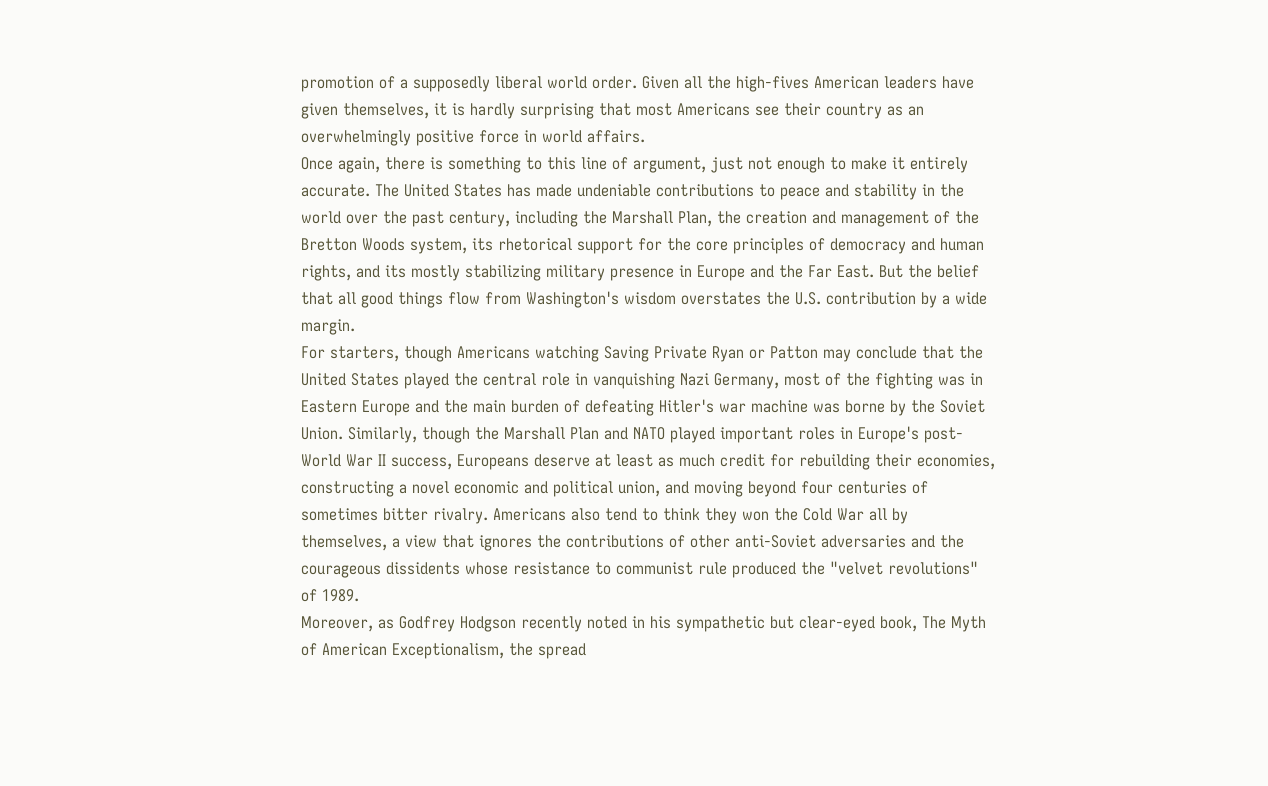promotion of a supposedly liberal world order. Given all the high-fives American leaders have given themselves, it is hardly surprising that most Americans see their country as an overwhelmingly positive force in world affairs.
Once again, there is something to this line of argument, just not enough to make it entirely accurate. The United States has made undeniable contributions to peace and stability in the world over the past century, including the Marshall Plan, the creation and management of the Bretton Woods system, its rhetorical support for the core principles of democracy and human rights, and its mostly stabilizing military presence in Europe and the Far East. But the belief that all good things flow from Washington's wisdom overstates the U.S. contribution by a wide margin.
For starters, though Americans watching Saving Private Ryan or Patton may conclude that the United States played the central role in vanquishing Nazi Germany, most of the fighting was in Eastern Europe and the main burden of defeating Hitler's war machine was borne by the Soviet Union. Similarly, though the Marshall Plan and NATO played important roles in Europe's post-World War II success, Europeans deserve at least as much credit for rebuilding their economies, constructing a novel economic and political union, and moving beyond four centuries of sometimes bitter rivalry. Americans also tend to think they won the Cold War all by themselves, a view that ignores the contributions of other anti-Soviet adversaries and the courageous dissidents whose resistance to communist rule produced the "velvet revolutions" of 1989.
Moreover, as Godfrey Hodgson recently noted in his sympathetic but clear-eyed book, The Myth of American Exceptionalism, the spread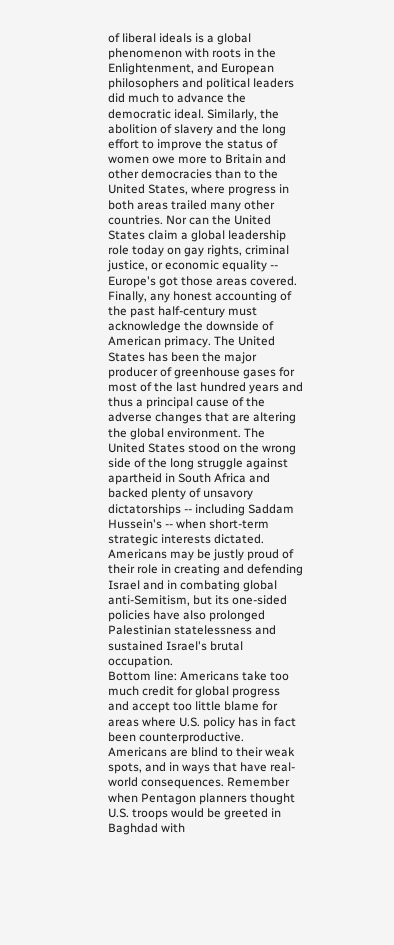of liberal ideals is a global phenomenon with roots in the Enlightenment, and European philosophers and political leaders did much to advance the democratic ideal. Similarly, the abolition of slavery and the long effort to improve the status of women owe more to Britain and other democracies than to the United States, where progress in both areas trailed many other countries. Nor can the United States claim a global leadership role today on gay rights, criminal justice, or economic equality -- Europe's got those areas covered.
Finally, any honest accounting of the past half-century must acknowledge the downside of American primacy. The United States has been the major producer of greenhouse gases for most of the last hundred years and thus a principal cause of the adverse changes that are altering the global environment. The United States stood on the wrong side of the long struggle against apartheid in South Africa and backed plenty of unsavory dictatorships -- including Saddam Hussein's -- when short-term strategic interests dictated. Americans may be justly proud of their role in creating and defending Israel and in combating global anti-Semitism, but its one-sided policies have also prolonged Palestinian statelessness and sustained Israel's brutal occupation.
Bottom line: Americans take too much credit for global progress and accept too little blame for areas where U.S. policy has in fact been counterproductive. Americans are blind to their weak spots, and in ways that have real-world consequences. Remember when Pentagon planners thought U.S. troops would be greeted in Baghdad with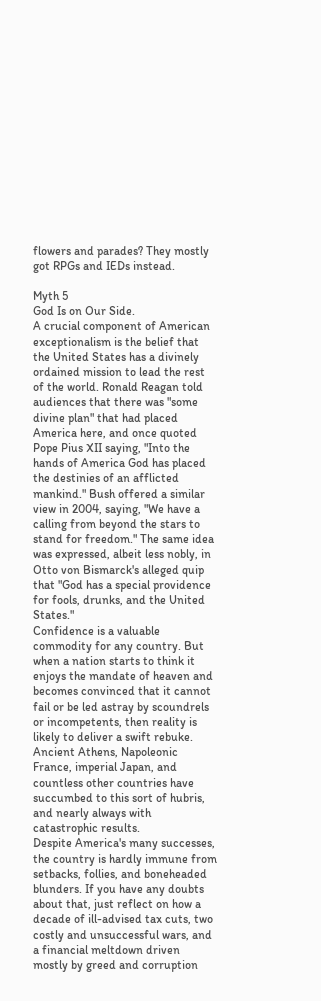flowers and parades? They mostly got RPGs and IEDs instead.

Myth 5
God Is on Our Side.
A crucial component of American exceptionalism is the belief that the United States has a divinely ordained mission to lead the rest of the world. Ronald Reagan told audiences that there was "some divine plan" that had placed America here, and once quoted Pope Pius XII saying, "Into the hands of America God has placed the destinies of an afflicted mankind." Bush offered a similar view in 2004, saying, "We have a calling from beyond the stars to stand for freedom." The same idea was expressed, albeit less nobly, in Otto von Bismarck's alleged quip that "God has a special providence for fools, drunks, and the United States."
Confidence is a valuable commodity for any country. But when a nation starts to think it enjoys the mandate of heaven and becomes convinced that it cannot fail or be led astray by scoundrels or incompetents, then reality is likely to deliver a swift rebuke. Ancient Athens, Napoleonic France, imperial Japan, and countless other countries have succumbed to this sort of hubris, and nearly always with catastrophic results.
Despite America's many successes, the country is hardly immune from setbacks, follies, and boneheaded blunders. If you have any doubts about that, just reflect on how a decade of ill-advised tax cuts, two costly and unsuccessful wars, and a financial meltdown driven mostly by greed and corruption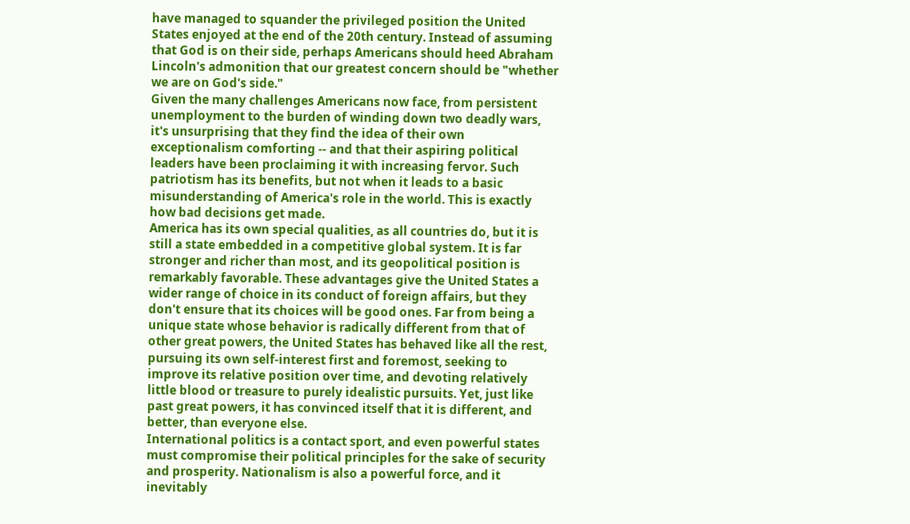have managed to squander the privileged position the United States enjoyed at the end of the 20th century. Instead of assuming that God is on their side, perhaps Americans should heed Abraham Lincoln's admonition that our greatest concern should be "whether we are on God's side."
Given the many challenges Americans now face, from persistent unemployment to the burden of winding down two deadly wars, it's unsurprising that they find the idea of their own exceptionalism comforting -- and that their aspiring political leaders have been proclaiming it with increasing fervor. Such patriotism has its benefits, but not when it leads to a basic misunderstanding of America's role in the world. This is exactly how bad decisions get made.
America has its own special qualities, as all countries do, but it is still a state embedded in a competitive global system. It is far stronger and richer than most, and its geopolitical position is remarkably favorable. These advantages give the United States a wider range of choice in its conduct of foreign affairs, but they don't ensure that its choices will be good ones. Far from being a unique state whose behavior is radically different from that of other great powers, the United States has behaved like all the rest, pursuing its own self-interest first and foremost, seeking to improve its relative position over time, and devoting relatively little blood or treasure to purely idealistic pursuits. Yet, just like past great powers, it has convinced itself that it is different, and better, than everyone else.
International politics is a contact sport, and even powerful states must compromise their political principles for the sake of security and prosperity. Nationalism is also a powerful force, and it inevitably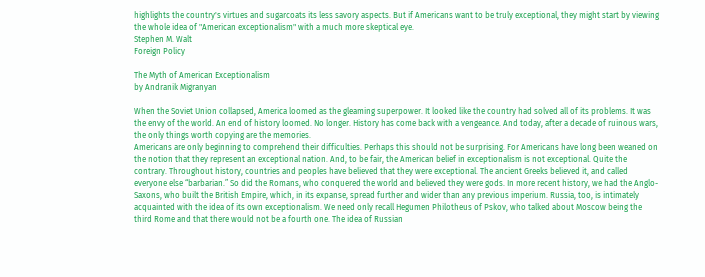highlights the country's virtues and sugarcoats its less savory aspects. But if Americans want to be truly exceptional, they might start by viewing the whole idea of "American exceptionalism" with a much more skeptical eye.
Stephen M. Walt
Foreign Policy

The Myth of American Exceptionalism
by Andranik Migranyan

When the Soviet Union collapsed, America loomed as the gleaming superpower. It looked like the country had solved all of its problems. It was the envy of the world. An end of history loomed. No longer. History has come back with a vengeance. And today, after a decade of ruinous wars, the only things worth copying are the memories.
Americans are only beginning to comprehend their difficulties. Perhaps this should not be surprising. For Americans have long been weaned on the notion that they represent an exceptional nation. And, to be fair, the American belief in exceptionalism is not exceptional. Quite the contrary. Throughout history, countries and peoples have believed that they were exceptional. The ancient Greeks believed it, and called everyone else “barbarian.” So did the Romans, who conquered the world and believed they were gods. In more recent history, we had the Anglo-Saxons, who built the British Empire, which, in its expanse, spread further and wider than any previous imperium. Russia, too, is intimately acquainted with the idea of its own exceptionalism. We need only recall Hegumen Philotheus of Pskov, who talked about Moscow being the third Rome and that there would not be a fourth one. The idea of Russian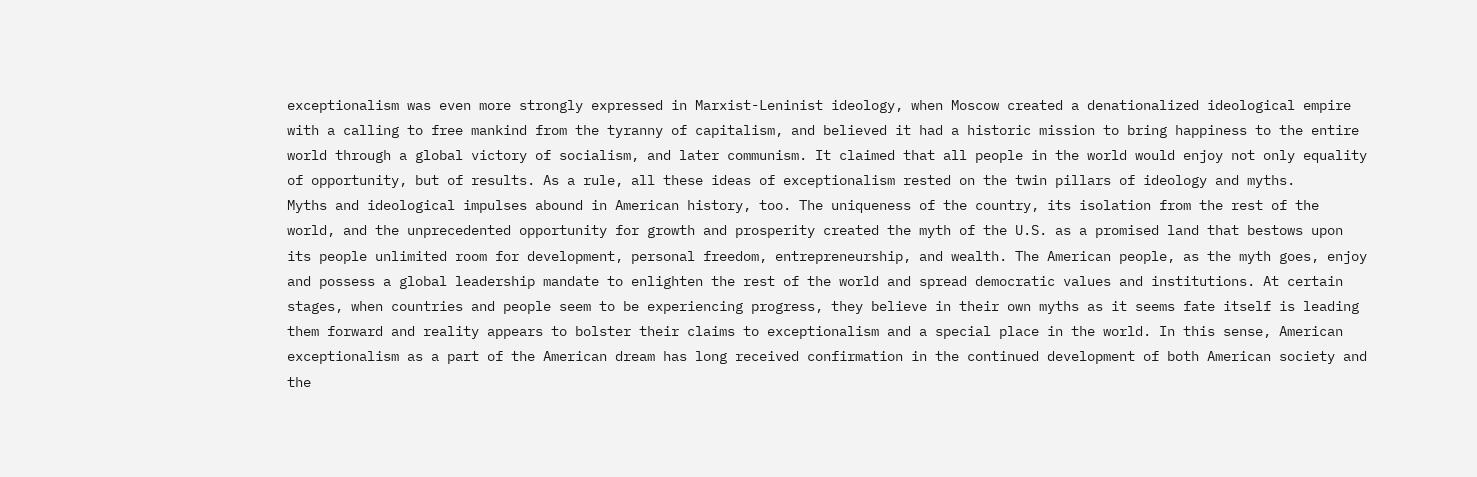exceptionalism was even more strongly expressed in Marxist-Leninist ideology, when Moscow created a denationalized ideological empire with a calling to free mankind from the tyranny of capitalism, and believed it had a historic mission to bring happiness to the entire world through a global victory of socialism, and later communism. It claimed that all people in the world would enjoy not only equality of opportunity, but of results. As a rule, all these ideas of exceptionalism rested on the twin pillars of ideology and myths.
Myths and ideological impulses abound in American history, too. The uniqueness of the country, its isolation from the rest of the world, and the unprecedented opportunity for growth and prosperity created the myth of the U.S. as a promised land that bestows upon its people unlimited room for development, personal freedom, entrepreneurship, and wealth. The American people, as the myth goes, enjoy and possess a global leadership mandate to enlighten the rest of the world and spread democratic values and institutions. At certain stages, when countries and people seem to be experiencing progress, they believe in their own myths as it seems fate itself is leading them forward and reality appears to bolster their claims to exceptionalism and a special place in the world. In this sense, American exceptionalism as a part of the American dream has long received confirmation in the continued development of both American society and the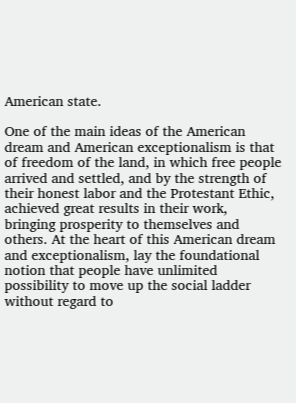American state.

One of the main ideas of the American dream and American exceptionalism is that of freedom of the land, in which free people arrived and settled, and by the strength of their honest labor and the Protestant Ethic, achieved great results in their work, bringing prosperity to themselves and others. At the heart of this American dream and exceptionalism, lay the foundational notion that people have unlimited possibility to move up the social ladder without regard to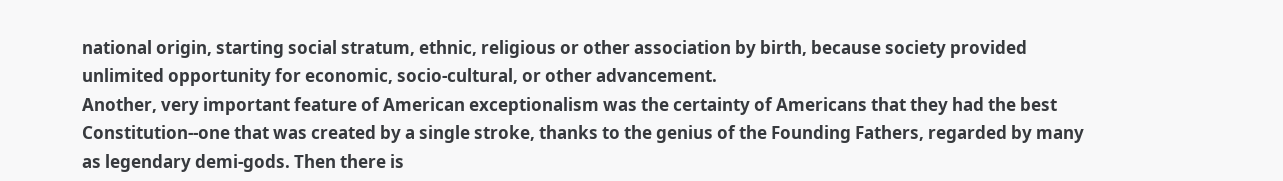national origin, starting social stratum, ethnic, religious or other association by birth, because society provided unlimited opportunity for economic, socio-cultural, or other advancement.
Another, very important feature of American exceptionalism was the certainty of Americans that they had the best Constitution--one that was created by a single stroke, thanks to the genius of the Founding Fathers, regarded by many as legendary demi-gods. Then there is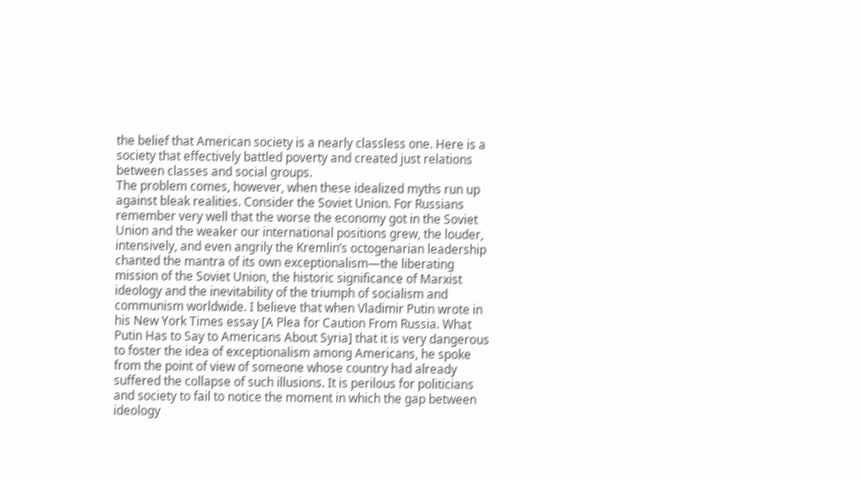the belief that American society is a nearly classless one. Here is a society that effectively battled poverty and created just relations between classes and social groups.
The problem comes, however, when these idealized myths run up against bleak realities. Consider the Soviet Union. For Russians remember very well that the worse the economy got in the Soviet Union and the weaker our international positions grew, the louder, intensively, and even angrily the Kremlin’s octogenarian leadership chanted the mantra of its own exceptionalism—the liberating mission of the Soviet Union, the historic significance of Marxist ideology and the inevitability of the triumph of socialism and communism worldwide. I believe that when Vladimir Putin wrote in his New York Times essay [A Plea for Caution From Russia. What Putin Has to Say to Americans About Syria] that it is very dangerous to foster the idea of exceptionalism among Americans, he spoke from the point of view of someone whose country had already suffered the collapse of such illusions. It is perilous for politicians and society to fail to notice the moment in which the gap between ideology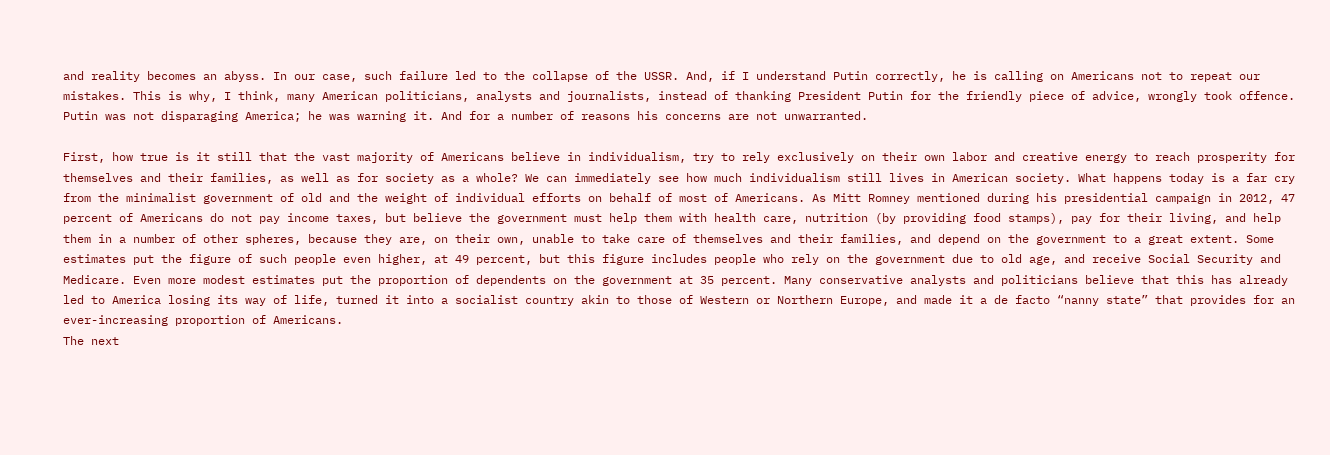and reality becomes an abyss. In our case, such failure led to the collapse of the USSR. And, if I understand Putin correctly, he is calling on Americans not to repeat our mistakes. This is why, I think, many American politicians, analysts and journalists, instead of thanking President Putin for the friendly piece of advice, wrongly took offence. Putin was not disparaging America; he was warning it. And for a number of reasons his concerns are not unwarranted.

First, how true is it still that the vast majority of Americans believe in individualism, try to rely exclusively on their own labor and creative energy to reach prosperity for themselves and their families, as well as for society as a whole? We can immediately see how much individualism still lives in American society. What happens today is a far cry from the minimalist government of old and the weight of individual efforts on behalf of most of Americans. As Mitt Romney mentioned during his presidential campaign in 2012, 47 percent of Americans do not pay income taxes, but believe the government must help them with health care, nutrition (by providing food stamps), pay for their living, and help them in a number of other spheres, because they are, on their own, unable to take care of themselves and their families, and depend on the government to a great extent. Some estimates put the figure of such people even higher, at 49 percent, but this figure includes people who rely on the government due to old age, and receive Social Security and Medicare. Even more modest estimates put the proportion of dependents on the government at 35 percent. Many conservative analysts and politicians believe that this has already led to America losing its way of life, turned it into a socialist country akin to those of Western or Northern Europe, and made it a de facto “nanny state” that provides for an ever-increasing proportion of Americans.
The next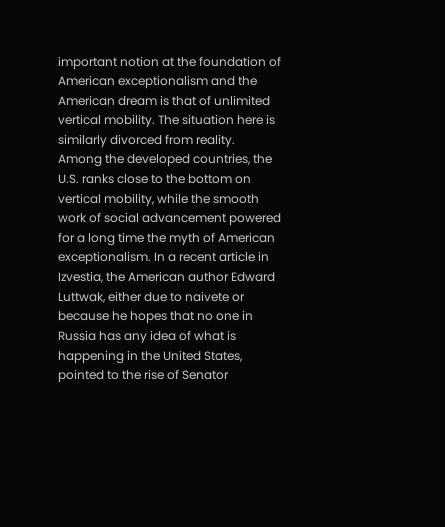important notion at the foundation of American exceptionalism and the American dream is that of unlimited vertical mobility. The situation here is similarly divorced from reality. Among the developed countries, the U.S. ranks close to the bottom on vertical mobility, while the smooth work of social advancement powered for a long time the myth of American exceptionalism. In a recent article in Izvestia, the American author Edward Luttwak, either due to naivete or because he hopes that no one in Russia has any idea of what is happening in the United States, pointed to the rise of Senator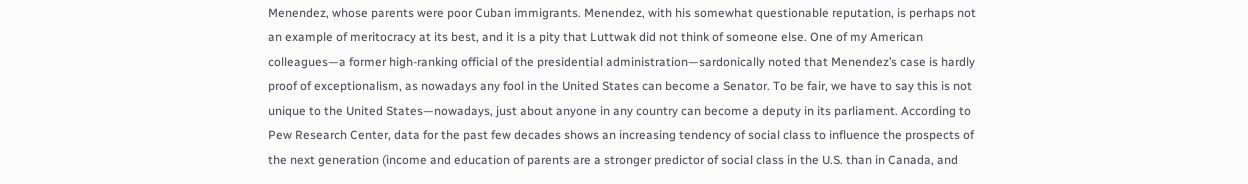Menendez, whose parents were poor Cuban immigrants. Menendez, with his somewhat questionable reputation, is perhaps not an example of meritocracy at its best, and it is a pity that Luttwak did not think of someone else. One of my American colleagues—a former high-ranking official of the presidential administration—sardonically noted that Menendez’s case is hardly proof of exceptionalism, as nowadays any fool in the United States can become a Senator. To be fair, we have to say this is not unique to the United States—nowadays, just about anyone in any country can become a deputy in its parliament. According to Pew Research Center, data for the past few decades shows an increasing tendency of social class to influence the prospects of the next generation (income and education of parents are a stronger predictor of social class in the U.S. than in Canada, and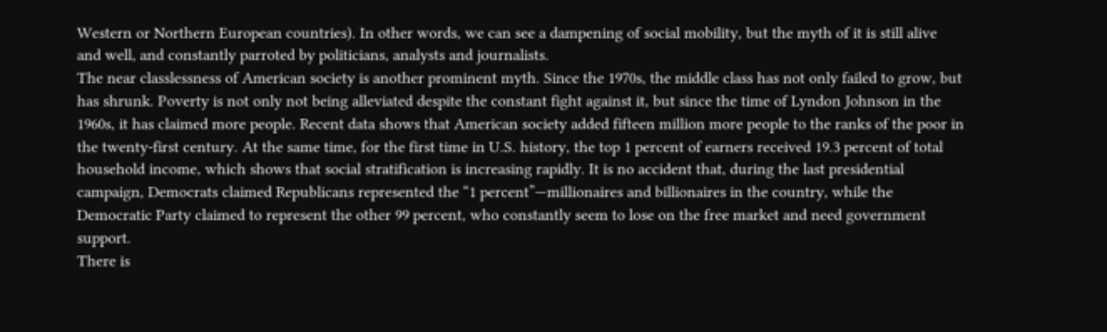Western or Northern European countries). In other words, we can see a dampening of social mobility, but the myth of it is still alive and well, and constantly parroted by politicians, analysts and journalists.
The near classlessness of American society is another prominent myth. Since the 1970s, the middle class has not only failed to grow, but has shrunk. Poverty is not only not being alleviated despite the constant fight against it, but since the time of Lyndon Johnson in the 1960s, it has claimed more people. Recent data shows that American society added fifteen million more people to the ranks of the poor in the twenty-first century. At the same time, for the first time in U.S. history, the top 1 percent of earners received 19.3 percent of total household income, which shows that social stratification is increasing rapidly. It is no accident that, during the last presidential campaign, Democrats claimed Republicans represented the “1 percent”—millionaires and billionaires in the country, while the Democratic Party claimed to represent the other 99 percent, who constantly seem to lose on the free market and need government support.
There is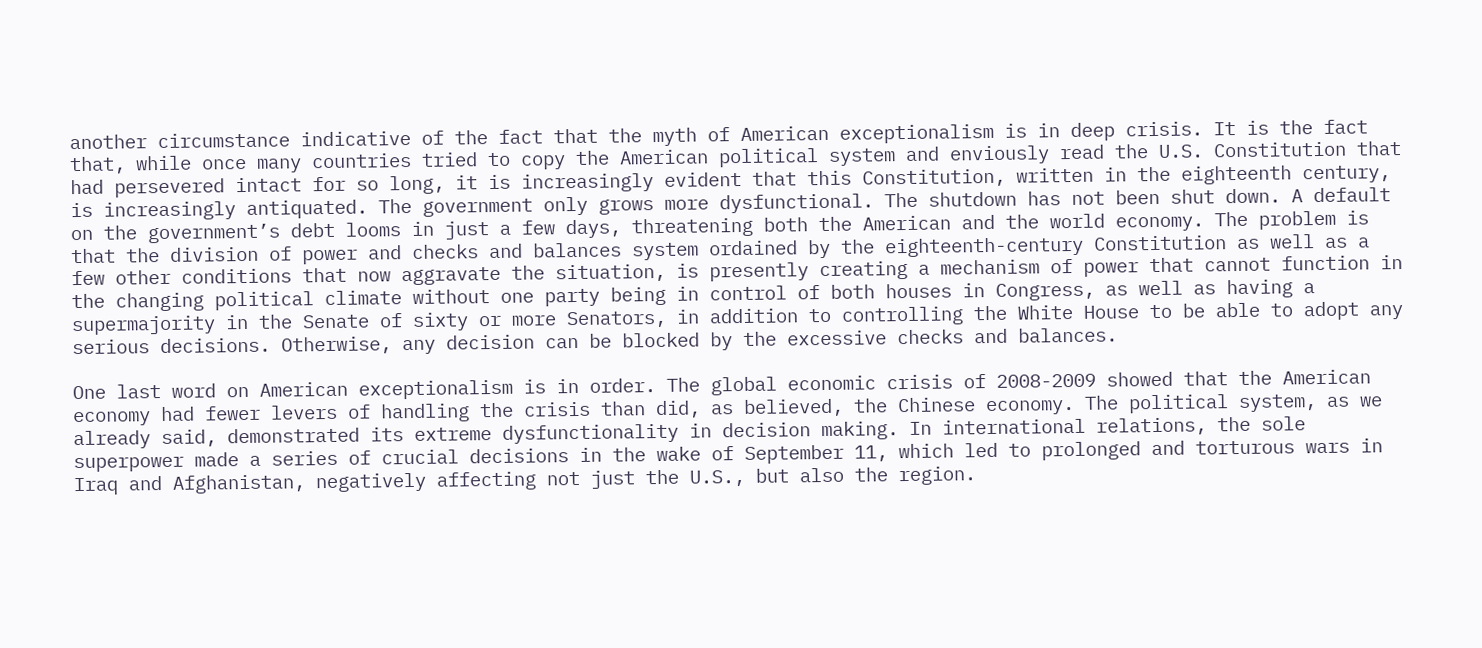another circumstance indicative of the fact that the myth of American exceptionalism is in deep crisis. It is the fact that, while once many countries tried to copy the American political system and enviously read the U.S. Constitution that had persevered intact for so long, it is increasingly evident that this Constitution, written in the eighteenth century, is increasingly antiquated. The government only grows more dysfunctional. The shutdown has not been shut down. A default on the government’s debt looms in just a few days, threatening both the American and the world economy. The problem is that the division of power and checks and balances system ordained by the eighteenth-century Constitution as well as a few other conditions that now aggravate the situation, is presently creating a mechanism of power that cannot function in the changing political climate without one party being in control of both houses in Congress, as well as having a supermajority in the Senate of sixty or more Senators, in addition to controlling the White House to be able to adopt any serious decisions. Otherwise, any decision can be blocked by the excessive checks and balances.

One last word on American exceptionalism is in order. The global economic crisis of 2008-2009 showed that the American economy had fewer levers of handling the crisis than did, as believed, the Chinese economy. The political system, as we already said, demonstrated its extreme dysfunctionality in decision making. In international relations, the sole superpower made a series of crucial decisions in the wake of September 11, which led to prolonged and torturous wars in Iraq and Afghanistan, negatively affecting not just the U.S., but also the region.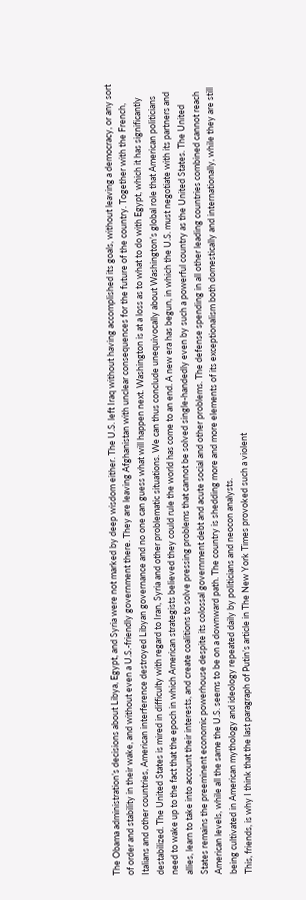The Obama administration’s decisions about Libya, Egypt, and Syria were not marked by deep wisdom either. The U.S. left Iraq without having accomplished its goals, without leaving a democracy, or any sort of order and stability in their wake, and without even a U.S.-friendly government there. They are leaving Afghanistan with unclear consequences for the future of the country. Together with the French, Italians and other countries, American interference destroyed Libyan governance and no one can guess what will happen next. Washington is at a loss as to what to do with Egypt, which it has significantly destabilized. The United States is mired in difficulty with regard to Iran, Syria and other problematic situations. We can thus conclude unequivocally about Washington’s global role that American politicians need to wake up to the fact that the epoch in which American strategists believed they could rule the world has come to an end. A new era has begun, in which the U.S. must negotiate with its partners and allies, learn to take into account their interests, and create coalitions to solve pressing problems that cannot be solved single-handedly even by such a powerful country as the United States. The United States remains the preeminent economic powerhouse despite its colossal government debt and acute social and other problems. The defense spending in all other leading countries combined cannot reach American levels, while all the same the U.S. seems to be on a downward path. The country is shedding more and more elements of its exceptionalism both domestically and internationally, while they are still being cultivated in American mythology and ideology repeated daily by politicians and neocon analysts.
This, friends, is why I think that the last paragraph of Putin’s article in The New York Times provoked such a violent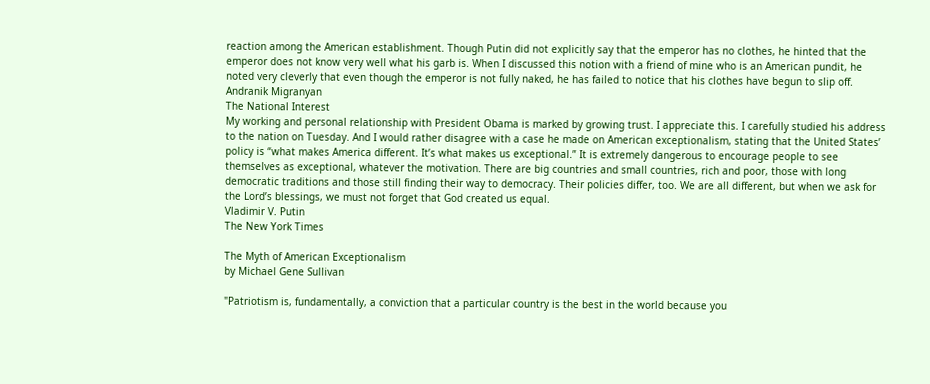reaction among the American establishment. Though Putin did not explicitly say that the emperor has no clothes, he hinted that the emperor does not know very well what his garb is. When I discussed this notion with a friend of mine who is an American pundit, he noted very cleverly that even though the emperor is not fully naked, he has failed to notice that his clothes have begun to slip off.
Andranik Migranyan
The National Interest
My working and personal relationship with President Obama is marked by growing trust. I appreciate this. I carefully studied his address to the nation on Tuesday. And I would rather disagree with a case he made on American exceptionalism, stating that the United States’ policy is “what makes America different. It’s what makes us exceptional.” It is extremely dangerous to encourage people to see themselves as exceptional, whatever the motivation. There are big countries and small countries, rich and poor, those with long democratic traditions and those still finding their way to democracy. Their policies differ, too. We are all different, but when we ask for the Lord’s blessings, we must not forget that God created us equal.
Vladimir V. Putin
The New York Times

The Myth of American Exceptionalism
by Michael Gene Sullivan

"Patriotism is, fundamentally, a conviction that a particular country is the best in the world because you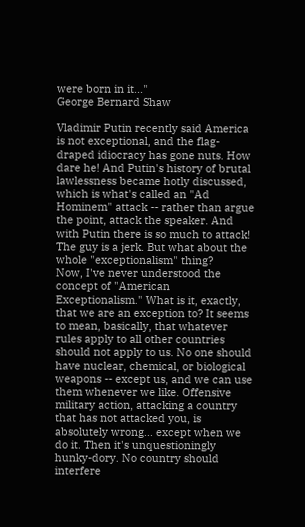were born in it..."
George Bernard Shaw

Vladimir Putin recently said America is not exceptional, and the flag-draped idiocracy has gone nuts. How dare he! And Putin's history of brutal lawlessness became hotly discussed, which is what's called an "Ad Hominem" attack -- rather than argue the point, attack the speaker. And with Putin there is so much to attack! The guy is a jerk. But what about the whole "exceptionalism" thing?
Now, I've never understood the concept of "American Exceptionalism." What is it, exactly, that we are an exception to? It seems to mean, basically, that whatever rules apply to all other countries should not apply to us. No one should have nuclear, chemical, or biological weapons -- except us, and we can use them whenever we like. Offensive military action, attacking a country that has not attacked you, is absolutely wrong... except when we do it. Then it's unquestioningly hunky-dory. No country should interfere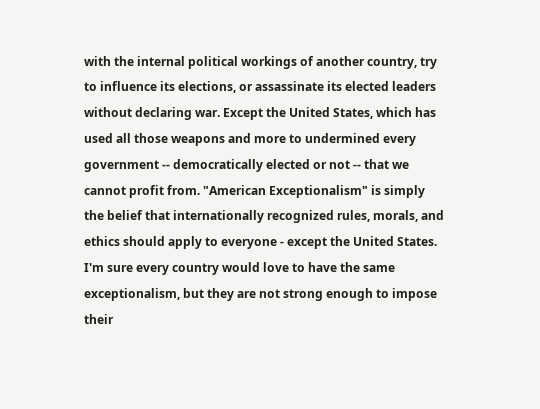with the internal political workings of another country, try to influence its elections, or assassinate its elected leaders without declaring war. Except the United States, which has used all those weapons and more to undermined every government -- democratically elected or not -- that we cannot profit from. "American Exceptionalism" is simply the belief that internationally recognized rules, morals, and ethics should apply to everyone - except the United States. I'm sure every country would love to have the same exceptionalism, but they are not strong enough to impose their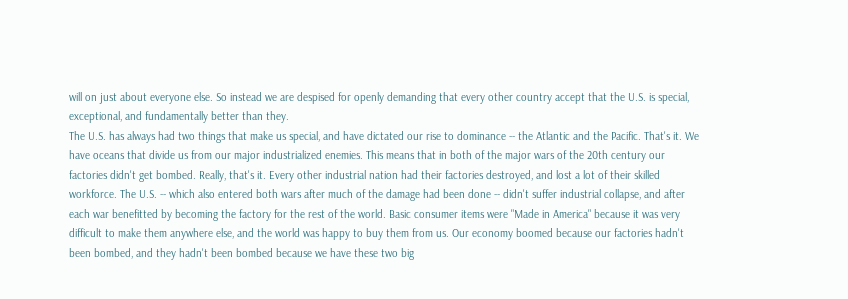will on just about everyone else. So instead we are despised for openly demanding that every other country accept that the U.S. is special, exceptional, and fundamentally better than they.
The U.S. has always had two things that make us special, and have dictated our rise to dominance -- the Atlantic and the Pacific. That's it. We have oceans that divide us from our major industrialized enemies. This means that in both of the major wars of the 20th century our factories didn't get bombed. Really, that's it. Every other industrial nation had their factories destroyed, and lost a lot of their skilled workforce. The U.S. -- which also entered both wars after much of the damage had been done -- didn't suffer industrial collapse, and after each war benefitted by becoming the factory for the rest of the world. Basic consumer items were "Made in America" because it was very difficult to make them anywhere else, and the world was happy to buy them from us. Our economy boomed because our factories hadn't been bombed, and they hadn't been bombed because we have these two big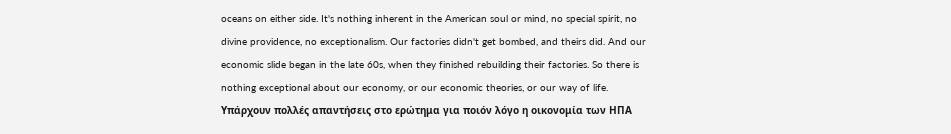oceans on either side. It's nothing inherent in the American soul or mind, no special spirit, no divine providence, no exceptionalism. Our factories didn't get bombed, and theirs did. And our economic slide began in the late 60s, when they finished rebuilding their factories. So there is nothing exceptional about our economy, or our economic theories, or our way of life.
Υπάρχουν πολλές απαντήσεις στο ερώτημα για ποιόν λόγο η οικονομία των ΗΠΑ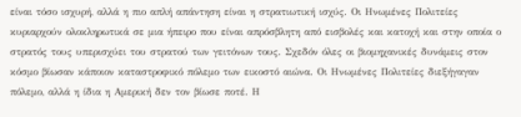είναι τόσο ισχυρή, αλλά η πιο απλή απάντηση είναι η στρατιωτική ισχύς. Οι Ηνωμένες Πολιτείες κυριαρχούν ολοκληρωτικά σε μια ήπειρο που είναι απρόσβλητη από εισβολές και κατοχή και στην οποία ο στρατός τους υπερισχύει του στρατού των γειτόνων τους. Σχεδόν όλες οι βιομηχανικές δυνάμεις στον κόσμο βίωσαν κάποιον καταστροφικό πόλεμο των εικοστό αιώνα. Οι Ηνωμένες Πολιτείες διεξήγαγαν πόλεμο, αλλά η ίδια η Αμερική δεν τον βίωσε ποτέ. Η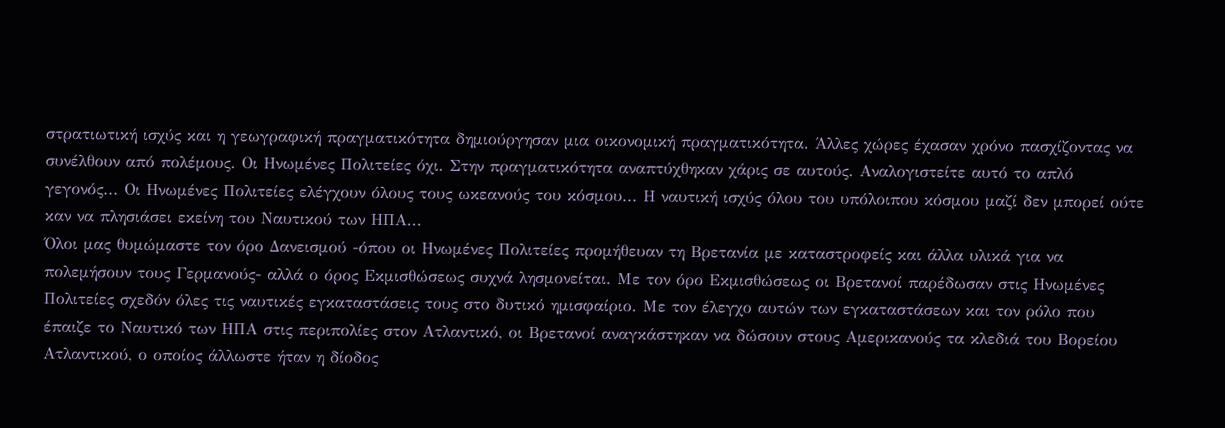στρατιωτική ισχύς και η γεωγραφική πραγματικότητα δημιούργησαν μια οικονομική πραγματικότητα. Άλλες χώρες έχασαν χρόνο πασχίζοντας να συνέλθουν από πολέμους. Οι Ηνωμένες Πολιτείες όχι. Στην πραγματικότητα αναπτύχθηκαν χάρις σε αυτούς. Αναλογιστείτε αυτό το απλό γεγονός... Οι Ηνωμένες Πολιτείες ελέγχουν όλους τους ωκεανούς του κόσμου... Η ναυτική ισχύς όλου του υπόλοιπου κόσμου μαζί δεν μπορεί ούτε καν να πλησιάσει εκείνη του Ναυτικού των ΗΠΑ...
Όλοι μας θυμώμαστε τον όρο Δανεισμού -όπου οι Ηνωμένες Πολιτείες προμήθευαν τη Βρετανία με καταστροφείς και άλλα υλικά για να πολεμήσουν τους Γερμανούς- αλλά ο όρος Εκμισθώσεως συχνά λησμονείται. Με τον όρο Εκμισθώσεως οι Βρετανοί παρέδωσαν στις Ηνωμένες Πολιτείες σχεδόν όλες τις ναυτικές εγκαταστάσεις τους στο δυτικό ημισφαίριο. Με τον έλεγχο αυτών των εγκαταστάσεων και τον ρόλο που έπαιζε το Ναυτικό των ΗΠΑ στις περιπολίες στον Ατλαντικό, οι Βρετανοί αναγκάστηκαν να δώσουν στους Αμερικανούς τα κλεδιά του Βορείου Ατλαντικού, ο οποίος άλλωστε ήταν η δίοδος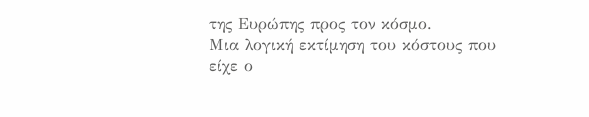της Ευρώπης προς τον κόσμο.
Μια λογική εκτίμηση του κόστους που είχε ο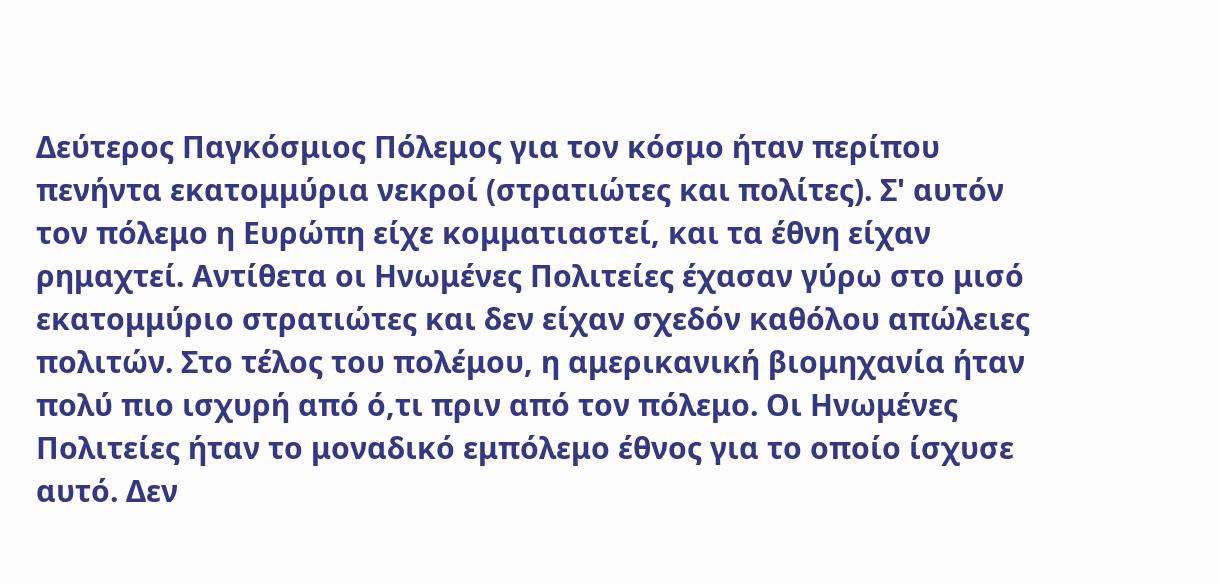Δεύτερος Παγκόσμιος Πόλεμος για τον κόσμο ήταν περίπου πενήντα εκατομμύρια νεκροί (στρατιώτες και πολίτες). Σ' αυτόν τον πόλεμο η Ευρώπη είχε κομματιαστεί, και τα έθνη είχαν ρημαχτεί. Αντίθετα οι Ηνωμένες Πολιτείες έχασαν γύρω στο μισό εκατομμύριο στρατιώτες και δεν είχαν σχεδόν καθόλου απώλειες πολιτών. Στο τέλος του πολέμου, η αμερικανική βιομηχανία ήταν πολύ πιο ισχυρή από ό,τι πριν από τον πόλεμο. Οι Ηνωμένες Πολιτείες ήταν το μοναδικό εμπόλεμο έθνος για το οποίο ίσχυσε αυτό. Δεν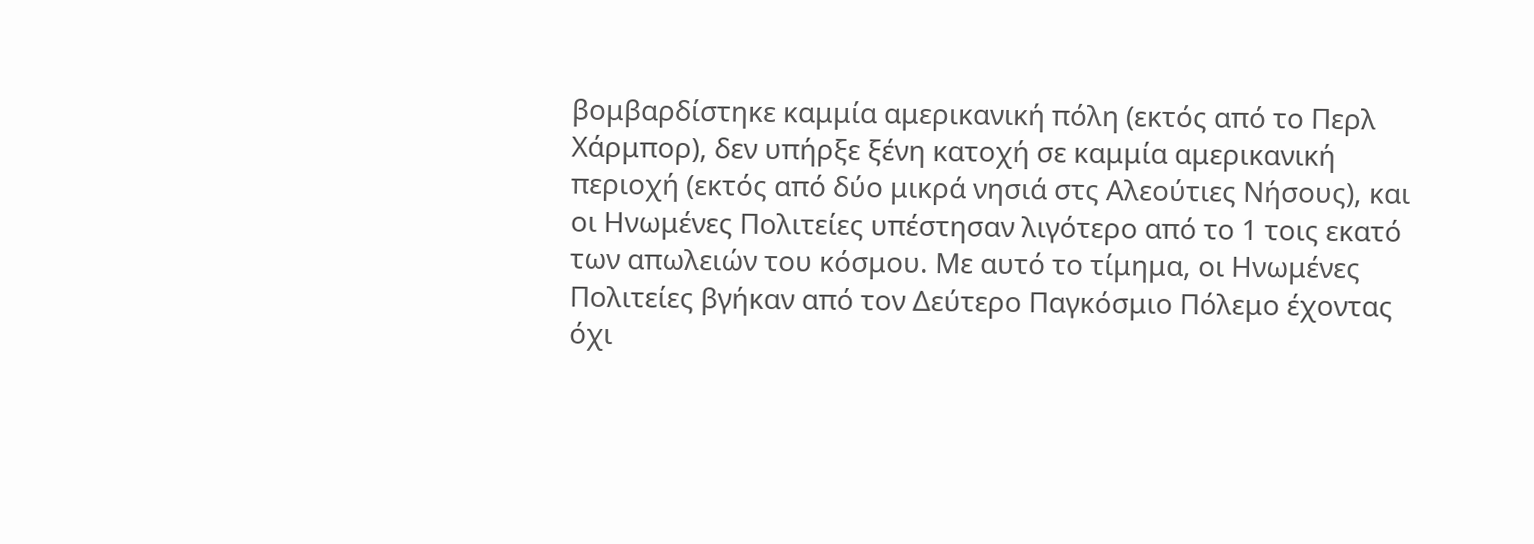βομβαρδίστηκε καμμία αμερικανική πόλη (εκτός από το Περλ Χάρμπορ), δεν υπήρξε ξένη κατοχή σε καμμία αμερικανική περιοχή (εκτός από δύο μικρά νησιά στς Αλεούτιες Νήσους), και οι Ηνωμένες Πολιτείες υπέστησαν λιγότερο από το 1 τοις εκατό των απωλειών του κόσμου. Με αυτό το τίμημα, οι Ηνωμένες Πολιτείες βγήκαν από τον Δεύτερο Παγκόσμιο Πόλεμο έχοντας όχι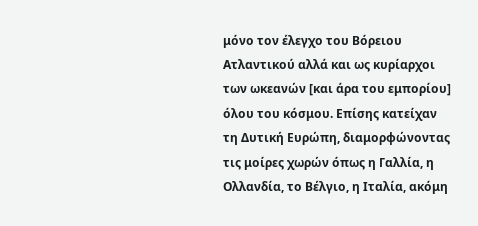μόνο τον έλεγχο του Βόρειου Ατλαντικού αλλά και ως κυρίαρχοι των ωκεανών [και άρα του εμπορίου] όλου του κόσμου. Επίσης κατείχαν τη Δυτική Ευρώπη, διαμορφώνοντας τις μοίρες χωρών όπως η Γαλλία, η Ολλανδία, το Βέλγιο, η Ιταλία, ακόμη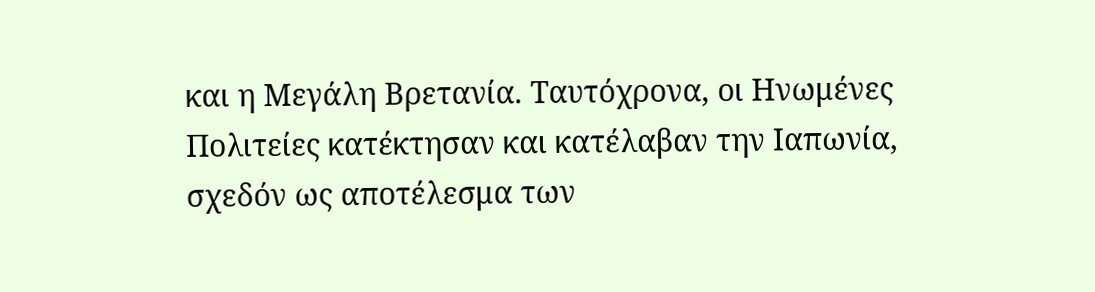και η Μεγάλη Βρετανία. Ταυτόχρονα, οι Ηνωμένες Πολιτείες κατέκτησαν και κατέλαβαν την Ιαπωνία, σχεδόν ως αποτέλεσμα των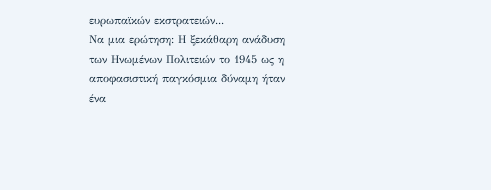ευρωπαϊκών εκστρατειών...
Να μια ερώτηση: Η ξεκάθαρη ανάδυση των Ηνωμένων Πολιτειών το 1945 ως η αποφασιστική παγκόσμια δύναμη ήταν ένα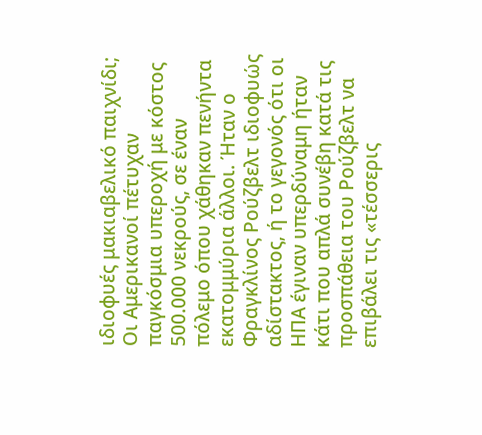ιδιοφυές μακιαβελικό παιχνίδι; Οι Αμερικανοί πέτυχαν παγκόσμια υπεροχή με κόστος 500.000 νεκρούς, σε έναν πόλεμο όπου χάθηκαν πενήντα εκατομμύρια άλλοι. Ήταν ο Φραγκλίνος Ρούζβελτ ιδιοφυώς αδίστακτος, ή το γεγονός ότι οι ΗΠΑ έγιναν υπερδύναμη ήταν κάτι που απλά συνέβη κατά τις προσπάθεια του Ρούζβελτ να επιβάλει τις «τέσσερις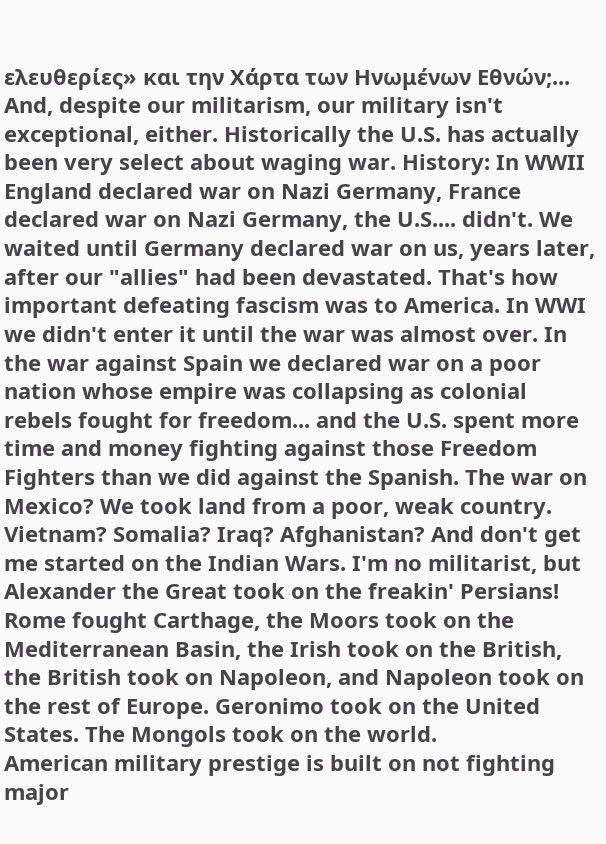ελευθερίες» και την Χάρτα των Ηνωμένων Εθνών;...
And, despite our militarism, our military isn't exceptional, either. Historically the U.S. has actually been very select about waging war. History: In WWII England declared war on Nazi Germany, France declared war on Nazi Germany, the U.S.... didn't. We waited until Germany declared war on us, years later, after our "allies" had been devastated. That's how important defeating fascism was to America. In WWI we didn't enter it until the war was almost over. In the war against Spain we declared war on a poor nation whose empire was collapsing as colonial rebels fought for freedom... and the U.S. spent more time and money fighting against those Freedom Fighters than we did against the Spanish. The war on Mexico? We took land from a poor, weak country. Vietnam? Somalia? Iraq? Afghanistan? And don't get me started on the Indian Wars. I'm no militarist, but Alexander the Great took on the freakin' Persians! Rome fought Carthage, the Moors took on the Mediterranean Basin, the Irish took on the British, the British took on Napoleon, and Napoleon took on the rest of Europe. Geronimo took on the United States. The Mongols took on the world.
American military prestige is built on not fighting major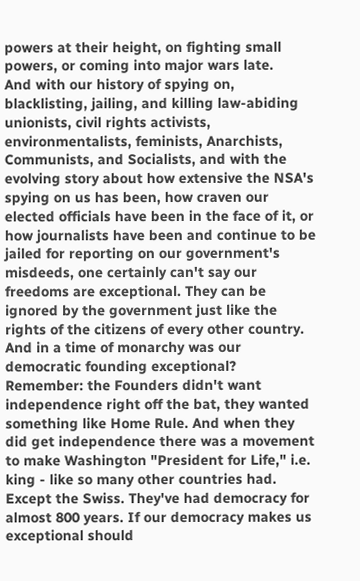powers at their height, on fighting small powers, or coming into major wars late.
And with our history of spying on, blacklisting, jailing, and killing law-abiding unionists, civil rights activists, environmentalists, feminists, Anarchists, Communists, and Socialists, and with the evolving story about how extensive the NSA's spying on us has been, how craven our elected officials have been in the face of it, or how journalists have been and continue to be jailed for reporting on our government's misdeeds, one certainly can't say our freedoms are exceptional. They can be ignored by the government just like the rights of the citizens of every other country.
And in a time of monarchy was our democratic founding exceptional? Remember: the Founders didn't want independence right off the bat, they wanted something like Home Rule. And when they did get independence there was a movement to make Washington "President for Life," i.e. king - like so many other countries had. Except the Swiss. They've had democracy for almost 800 years. If our democracy makes us exceptional should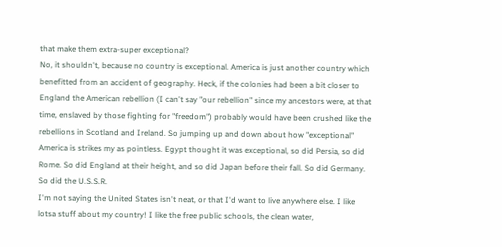that make them extra-super exceptional?
No, it shouldn't, because no country is exceptional. America is just another country which benefitted from an accident of geography. Heck, if the colonies had been a bit closer to England the American rebellion (I can't say "our rebellion" since my ancestors were, at that time, enslaved by those fighting for "freedom") probably would have been crushed like the rebellions in Scotland and Ireland. So jumping up and down about how "exceptional" America is strikes my as pointless. Egypt thought it was exceptional, so did Persia, so did Rome. So did England at their height, and so did Japan before their fall. So did Germany. So did the U.S.S.R.
I'm not saying the United States isn't neat, or that I'd want to live anywhere else. I like lotsa stuff about my country! I like the free public schools, the clean water,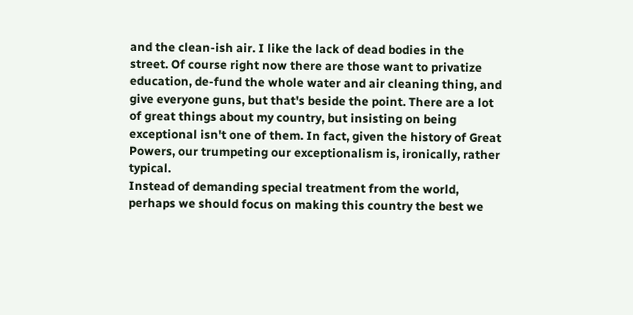and the clean-ish air. I like the lack of dead bodies in the street. Of course right now there are those want to privatize education, de-fund the whole water and air cleaning thing, and give everyone guns, but that's beside the point. There are a lot of great things about my country, but insisting on being exceptional isn't one of them. In fact, given the history of Great Powers, our trumpeting our exceptionalism is, ironically, rather typical.
Instead of demanding special treatment from the world, perhaps we should focus on making this country the best we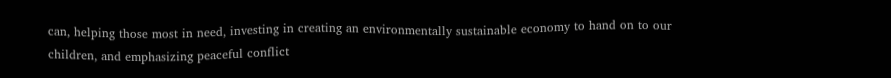can, helping those most in need, investing in creating an environmentally sustainable economy to hand on to our children, and emphasizing peaceful conflict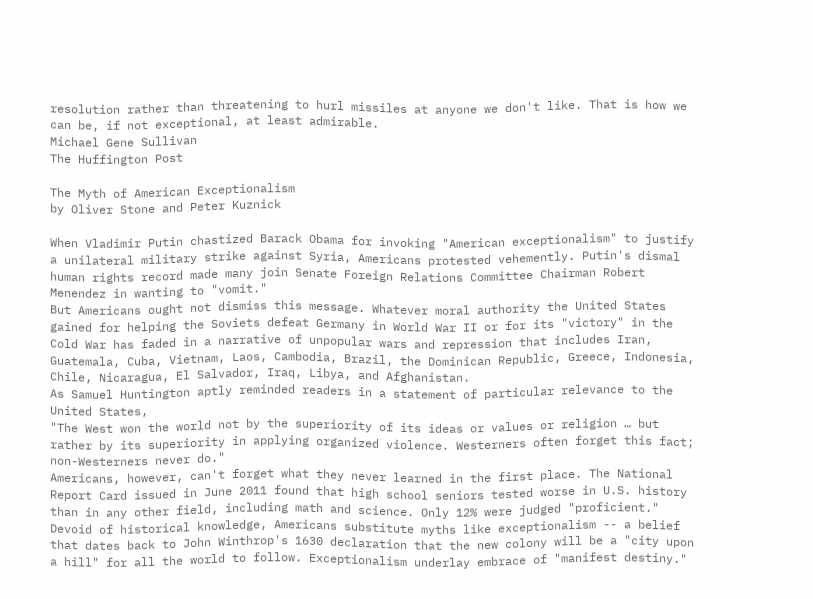resolution rather than threatening to hurl missiles at anyone we don't like. That is how we can be, if not exceptional, at least admirable.
Michael Gene Sullivan
The Huffington Post

The Myth of American Exceptionalism
by Oliver Stone and Peter Kuznick

When Vladimir Putin chastized Barack Obama for invoking "American exceptionalism" to justify a unilateral military strike against Syria, Americans protested vehemently. Putin's dismal human rights record made many join Senate Foreign Relations Committee Chairman Robert Menendez in wanting to "vomit."
But Americans ought not dismiss this message. Whatever moral authority the United States gained for helping the Soviets defeat Germany in World War II or for its "victory" in the Cold War has faded in a narrative of unpopular wars and repression that includes Iran, Guatemala, Cuba, Vietnam, Laos, Cambodia, Brazil, the Dominican Republic, Greece, Indonesia, Chile, Nicaragua, El Salvador, Iraq, Libya, and Afghanistan.
As Samuel Huntington aptly reminded readers in a statement of particular relevance to the United States,
"The West won the world not by the superiority of its ideas or values or religion … but rather by its superiority in applying organized violence. Westerners often forget this fact; non-Westerners never do."
Americans, however, can't forget what they never learned in the first place. The National Report Card issued in June 2011 found that high school seniors tested worse in U.S. history than in any other field, including math and science. Only 12% were judged "proficient."
Devoid of historical knowledge, Americans substitute myths like exceptionalism -- a belief that dates back to John Winthrop's 1630 declaration that the new colony will be a "city upon a hill" for all the world to follow. Exceptionalism underlay embrace of "manifest destiny."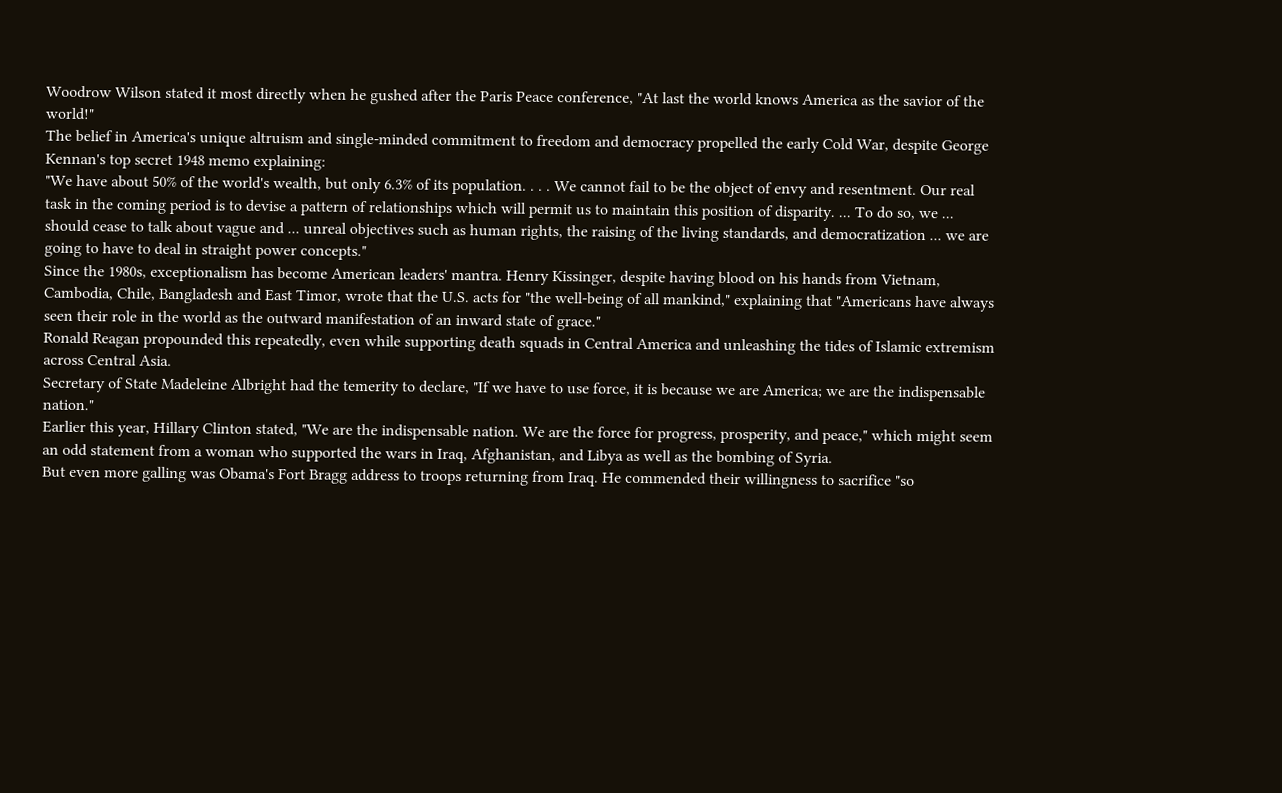Woodrow Wilson stated it most directly when he gushed after the Paris Peace conference, "At last the world knows America as the savior of the world!"
The belief in America's unique altruism and single-minded commitment to freedom and democracy propelled the early Cold War, despite George Kennan's top secret 1948 memo explaining:
"We have about 50% of the world's wealth, but only 6.3% of its population. . . . We cannot fail to be the object of envy and resentment. Our real task in the coming period is to devise a pattern of relationships which will permit us to maintain this position of disparity. ... To do so, we ... should cease to talk about vague and ... unreal objectives such as human rights, the raising of the living standards, and democratization ... we are going to have to deal in straight power concepts."
Since the 1980s, exceptionalism has become American leaders' mantra. Henry Kissinger, despite having blood on his hands from Vietnam, Cambodia, Chile, Bangladesh and East Timor, wrote that the U.S. acts for "the well-being of all mankind," explaining that "Americans have always seen their role in the world as the outward manifestation of an inward state of grace."
Ronald Reagan propounded this repeatedly, even while supporting death squads in Central America and unleashing the tides of Islamic extremism across Central Asia.
Secretary of State Madeleine Albright had the temerity to declare, "If we have to use force, it is because we are America; we are the indispensable nation."
Earlier this year, Hillary Clinton stated, "We are the indispensable nation. We are the force for progress, prosperity, and peace," which might seem an odd statement from a woman who supported the wars in Iraq, Afghanistan, and Libya as well as the bombing of Syria.
But even more galling was Obama's Fort Bragg address to troops returning from Iraq. He commended their willingness to sacrifice "so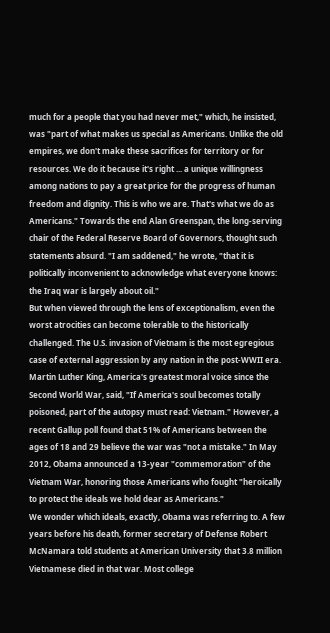much for a people that you had never met," which, he insisted, was "part of what makes us special as Americans. Unlike the old empires, we don't make these sacrifices for territory or for resources. We do it because it's right ... a unique willingness among nations to pay a great price for the progress of human freedom and dignity. This is who we are. That's what we do as Americans." Towards the end Alan Greenspan, the long-serving chair of the Federal Reserve Board of Governors, thought such statements absurd. "I am saddened," he wrote, "that it is politically inconvenient to acknowledge what everyone knows: the Iraq war is largely about oil."
But when viewed through the lens of exceptionalism, even the worst atrocities can become tolerable to the historically challenged. The U.S. invasion of Vietnam is the most egregious case of external aggression by any nation in the post-WWII era. Martin Luther King, America's greatest moral voice since the Second World War, said, "If America's soul becomes totally poisoned, part of the autopsy must read: Vietnam." However, a recent Gallup poll found that 51% of Americans between the ages of 18 and 29 believe the war was "not a mistake." In May 2012, Obama announced a 13-year "commemoration" of the Vietnam War, honoring those Americans who fought "heroically to protect the ideals we hold dear as Americans."
We wonder which ideals, exactly, Obama was referring to. A few years before his death, former secretary of Defense Robert McNamara told students at American University that 3.8 million Vietnamese died in that war. Most college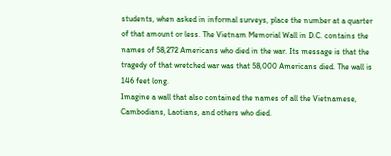students, when asked in informal surveys, place the number at a quarter of that amount or less. The Vietnam Memorial Wall in D.C. contains the names of 58,272 Americans who died in the war. Its message is that the tragedy of that wretched war was that 58,000 Americans died. The wall is 146 feet long.
Imagine a wall that also contained the names of all the Vietnamese, Cambodians, Laotians, and others who died.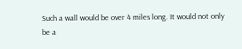Such a wall would be over 4 miles long. It would not only be a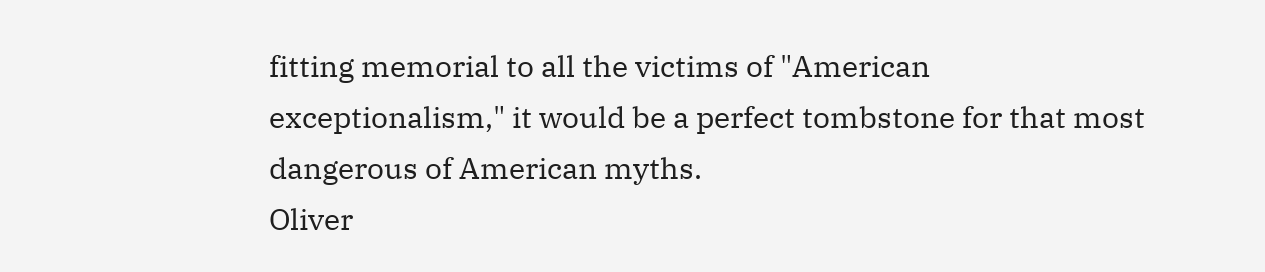fitting memorial to all the victims of "American exceptionalism," it would be a perfect tombstone for that most dangerous of American myths.
Oliver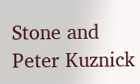Stone and Peter Kuznick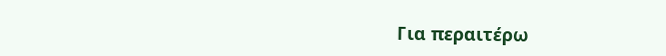Για περαιτέρω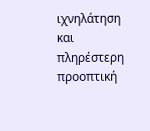ιχνηλάτηση και πληρέστερη προοπτική